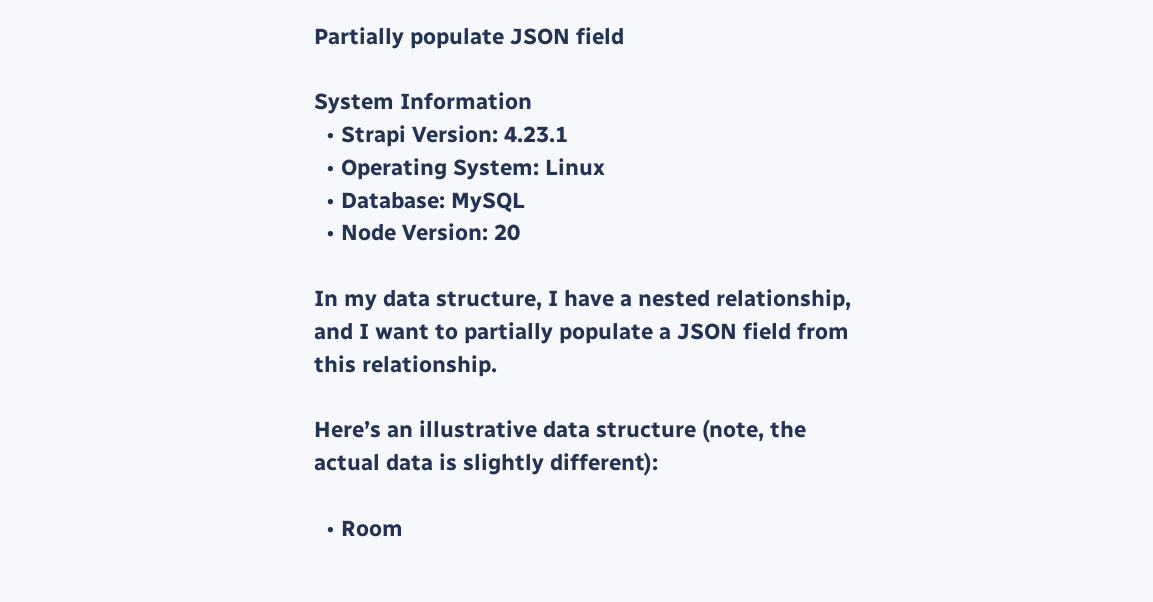Partially populate JSON field

System Information
  • Strapi Version: 4.23.1
  • Operating System: Linux
  • Database: MySQL
  • Node Version: 20

In my data structure, I have a nested relationship, and I want to partially populate a JSON field from this relationship.

Here’s an illustrative data structure (note, the actual data is slightly different):

  • Room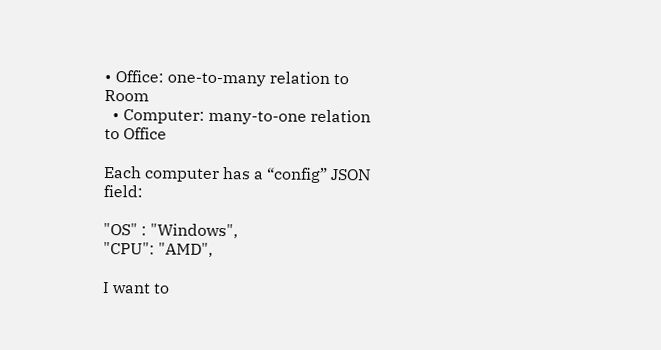• Office: one-to-many relation to Room
  • Computer: many-to-one relation to Office

Each computer has a “config” JSON field:

"OS" : "Windows",
"CPU": "AMD",

I want to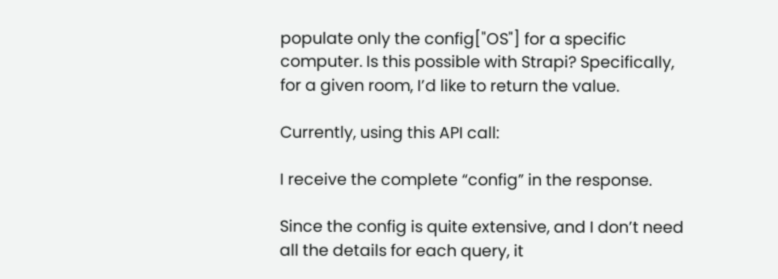populate only the config["OS"] for a specific computer. Is this possible with Strapi? Specifically, for a given room, I’d like to return the value.

Currently, using this API call:

I receive the complete “config” in the response.

Since the config is quite extensive, and I don’t need all the details for each query, it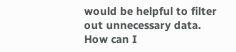would be helpful to filter out unnecessary data. How can I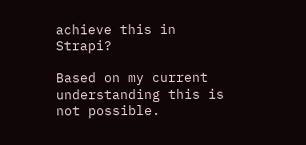achieve this in Strapi?

Based on my current understanding this is not possible.